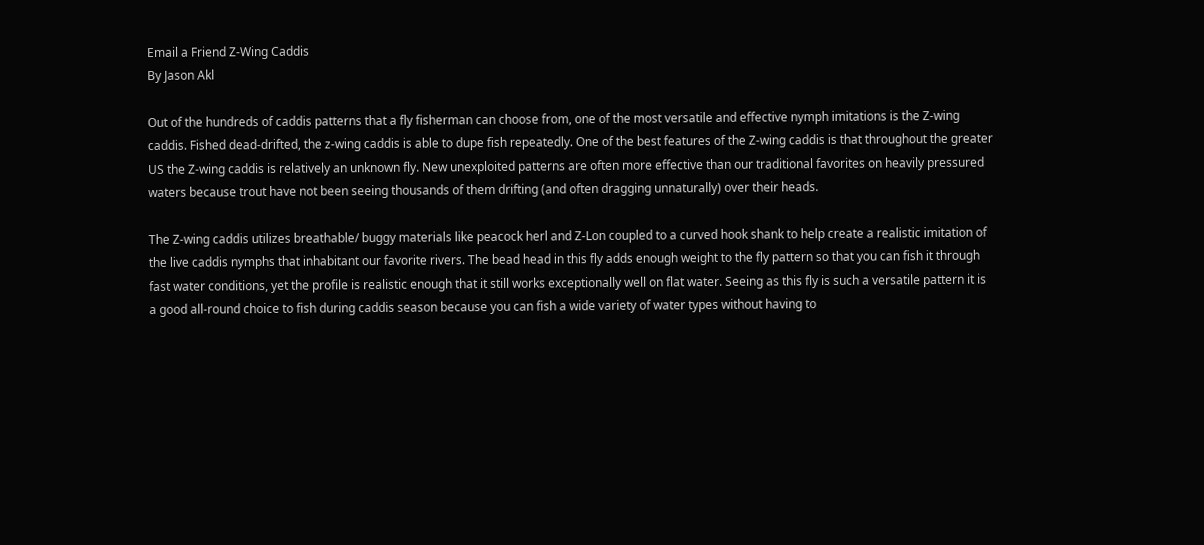Email a Friend Z-Wing Caddis
By Jason Akl

Out of the hundreds of caddis patterns that a fly fisherman can choose from, one of the most versatile and effective nymph imitations is the Z-wing caddis. Fished dead-drifted, the z-wing caddis is able to dupe fish repeatedly. One of the best features of the Z-wing caddis is that throughout the greater US the Z-wing caddis is relatively an unknown fly. New unexploited patterns are often more effective than our traditional favorites on heavily pressured waters because trout have not been seeing thousands of them drifting (and often dragging unnaturally) over their heads.

The Z-wing caddis utilizes breathable/ buggy materials like peacock herl and Z-Lon coupled to a curved hook shank to help create a realistic imitation of the live caddis nymphs that inhabitant our favorite rivers. The bead head in this fly adds enough weight to the fly pattern so that you can fish it through fast water conditions, yet the profile is realistic enough that it still works exceptionally well on flat water. Seeing as this fly is such a versatile pattern it is a good all-round choice to fish during caddis season because you can fish a wide variety of water types without having to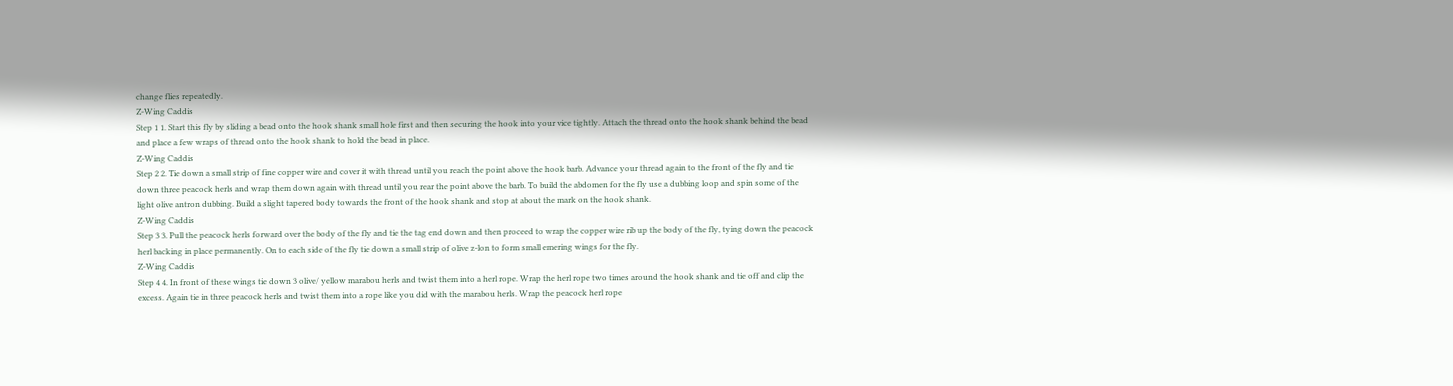change flies repeatedly.
Z-Wing Caddis
Step 1 1. Start this fly by sliding a bead onto the hook shank small hole first and then securing the hook into your vice tightly. Attach the thread onto the hook shank behind the bead and place a few wraps of thread onto the hook shank to hold the bead in place.
Z-Wing Caddis
Step 2 2. Tie down a small strip of fine copper wire and cover it with thread until you reach the point above the hook barb. Advance your thread again to the front of the fly and tie down three peacock herls and wrap them down again with thread until you rear the point above the barb. To build the abdomen for the fly use a dubbing loop and spin some of the light olive antron dubbing. Build a slight tapered body towards the front of the hook shank and stop at about the mark on the hook shank.
Z-Wing Caddis
Step 3 3. Pull the peacock herls forward over the body of the fly and tie the tag end down and then proceed to wrap the copper wire rib up the body of the fly, tying down the peacock herl backing in place permanently. On to each side of the fly tie down a small strip of olive z-lon to form small emering wings for the fly.
Z-Wing Caddis
Step 4 4. In front of these wings tie down 3 olive/ yellow marabou herls and twist them into a herl rope. Wrap the herl rope two times around the hook shank and tie off and clip the excess. Again tie in three peacock herls and twist them into a rope like you did with the marabou herls. Wrap the peacock herl rope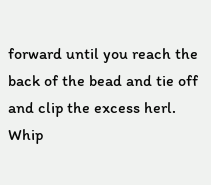forward until you reach the back of the bead and tie off and clip the excess herl. Whip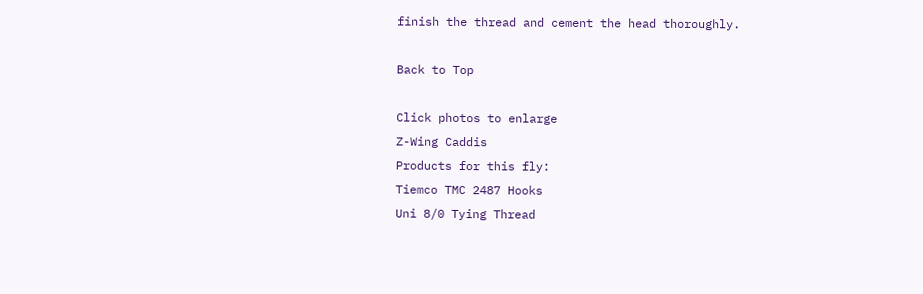finish the thread and cement the head thoroughly.

Back to Top

Click photos to enlarge
Z-Wing Caddis
Products for this fly:
Tiemco TMC 2487 Hooks
Uni 8/0 Tying Thread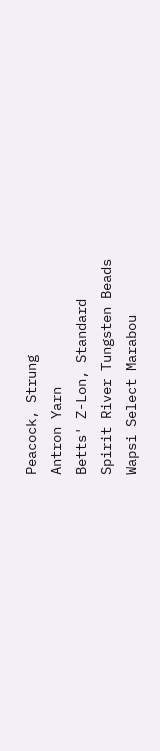Peacock, Strung
Antron Yarn
Betts' Z-Lon, Standard
Spirit River Tungsten Beads
Wapsi Select Marabou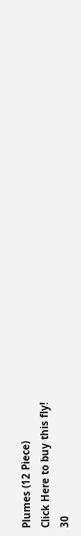Plumes (12 Piece)
Click Here to buy this fly!
30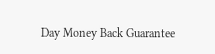Day Money Back Guarantee